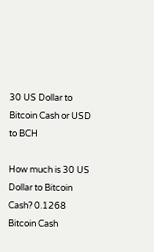30 US Dollar to Bitcoin Cash or USD to BCH

How much is 30 US Dollar to Bitcoin Cash? 0.1268 Bitcoin Cash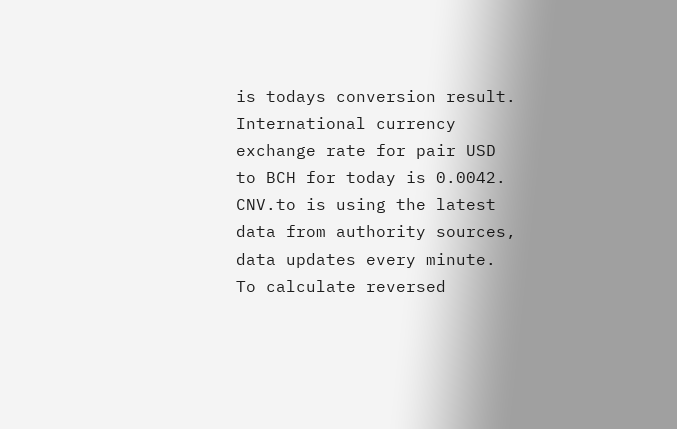is todays conversion result. International currency exchange rate for pair USD to BCH for today is 0.0042. CNV.to is using the latest data from authority sources, data updates every minute. To calculate reversed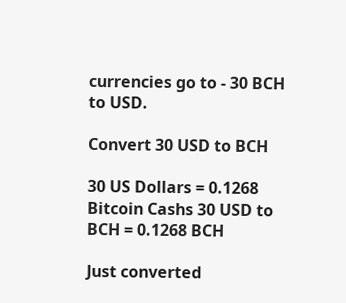currencies go to - 30 BCH to USD.

Convert 30 USD to BCH

30 US Dollars = 0.1268 Bitcoin Cashs 30 USD to BCH = 0.1268 BCH

Just converted